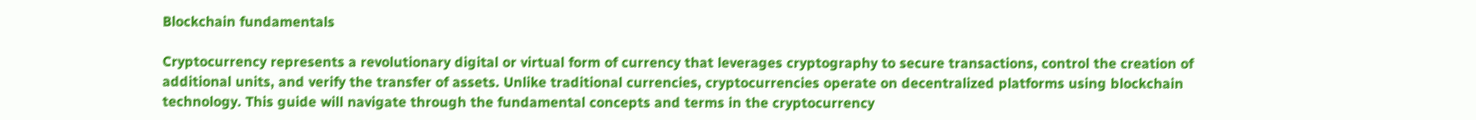Blockchain fundamentals

Cryptocurrency represents a revolutionary digital or virtual form of currency that leverages cryptography to secure transactions, control the creation of additional units, and verify the transfer of assets. Unlike traditional currencies, cryptocurrencies operate on decentralized platforms using blockchain technology. This guide will navigate through the fundamental concepts and terms in the cryptocurrency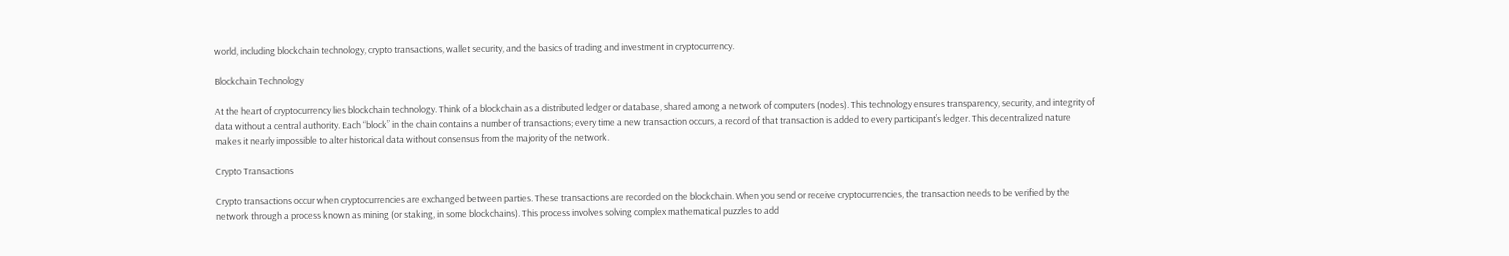world, including blockchain technology, crypto transactions, wallet security, and the basics of trading and investment in cryptocurrency.

Blockchain Technology

At the heart of cryptocurrency lies blockchain technology. Think of a blockchain as a distributed ledger or database, shared among a network of computers (nodes). This technology ensures transparency, security, and integrity of data without a central authority. Each “block” in the chain contains a number of transactions; every time a new transaction occurs, a record of that transaction is added to every participant’s ledger. This decentralized nature makes it nearly impossible to alter historical data without consensus from the majority of the network.

Crypto Transactions

Crypto transactions occur when cryptocurrencies are exchanged between parties. These transactions are recorded on the blockchain. When you send or receive cryptocurrencies, the transaction needs to be verified by the network through a process known as mining (or staking, in some blockchains). This process involves solving complex mathematical puzzles to add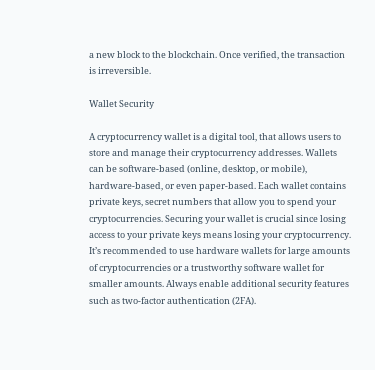a new block to the blockchain. Once verified, the transaction is irreversible.

Wallet Security

A cryptocurrency wallet is a digital tool, that allows users to store and manage their cryptocurrency addresses. Wallets can be software-based (online, desktop, or mobile), hardware-based, or even paper-based. Each wallet contains private keys, secret numbers that allow you to spend your cryptocurrencies. Securing your wallet is crucial since losing access to your private keys means losing your cryptocurrency. It’s recommended to use hardware wallets for large amounts of cryptocurrencies or a trustworthy software wallet for smaller amounts. Always enable additional security features such as two-factor authentication (2FA).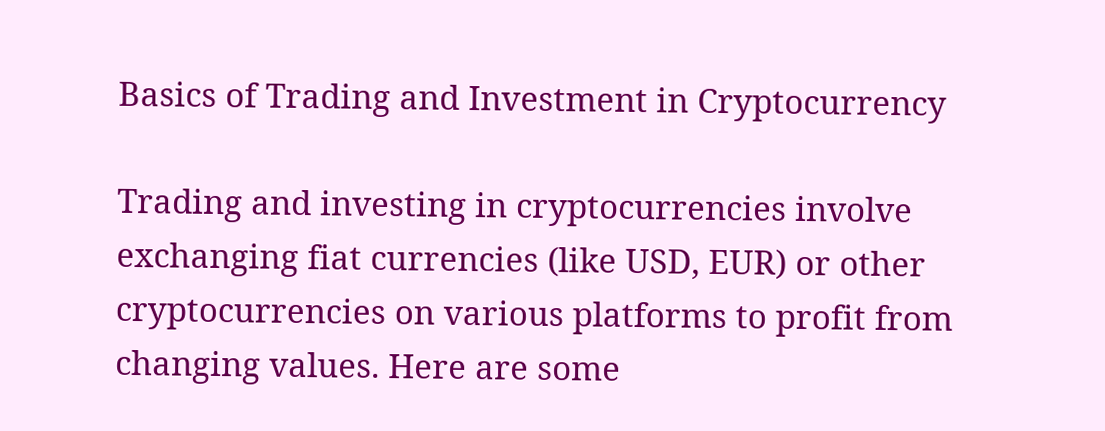Basics of Trading and Investment in Cryptocurrency

Trading and investing in cryptocurrencies involve exchanging fiat currencies (like USD, EUR) or other cryptocurrencies on various platforms to profit from changing values. Here are some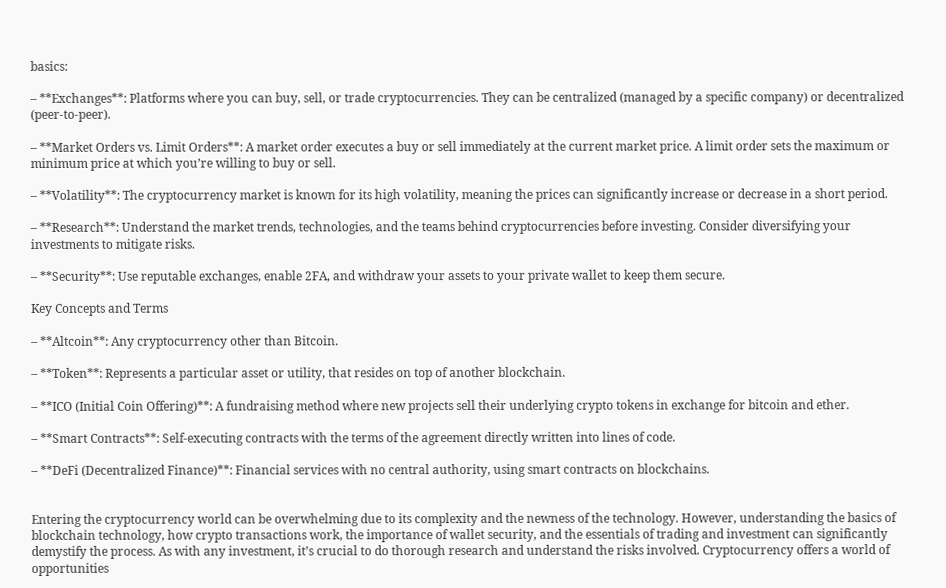basics:

– **Exchanges**: Platforms where you can buy, sell, or trade cryptocurrencies. They can be centralized (managed by a specific company) or decentralized (peer-to-peer).

– **Market Orders vs. Limit Orders**: A market order executes a buy or sell immediately at the current market price. A limit order sets the maximum or minimum price at which you’re willing to buy or sell.

– **Volatility**: The cryptocurrency market is known for its high volatility, meaning the prices can significantly increase or decrease in a short period.

– **Research**: Understand the market trends, technologies, and the teams behind cryptocurrencies before investing. Consider diversifying your investments to mitigate risks.

– **Security**: Use reputable exchanges, enable 2FA, and withdraw your assets to your private wallet to keep them secure.

Key Concepts and Terms

– **Altcoin**: Any cryptocurrency other than Bitcoin.

– **Token**: Represents a particular asset or utility, that resides on top of another blockchain.

– **ICO (Initial Coin Offering)**: A fundraising method where new projects sell their underlying crypto tokens in exchange for bitcoin and ether.

– **Smart Contracts**: Self-executing contracts with the terms of the agreement directly written into lines of code.

– **DeFi (Decentralized Finance)**: Financial services with no central authority, using smart contracts on blockchains.


Entering the cryptocurrency world can be overwhelming due to its complexity and the newness of the technology. However, understanding the basics of blockchain technology, how crypto transactions work, the importance of wallet security, and the essentials of trading and investment can significantly demystify the process. As with any investment, it’s crucial to do thorough research and understand the risks involved. Cryptocurrency offers a world of opportunities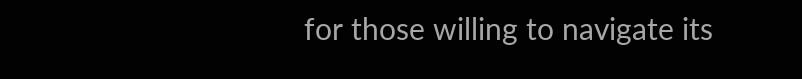for those willing to navigate its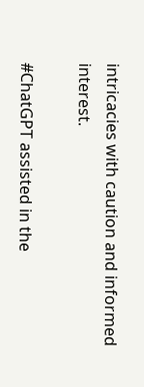intricacies with caution and informed interest.

#ChatGPT assisted in the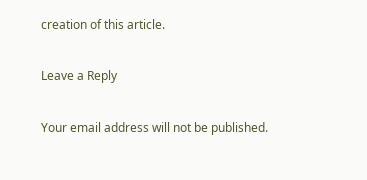creation of this article.

Leave a Reply

Your email address will not be published.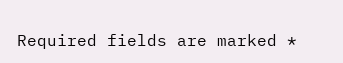Required fields are marked *